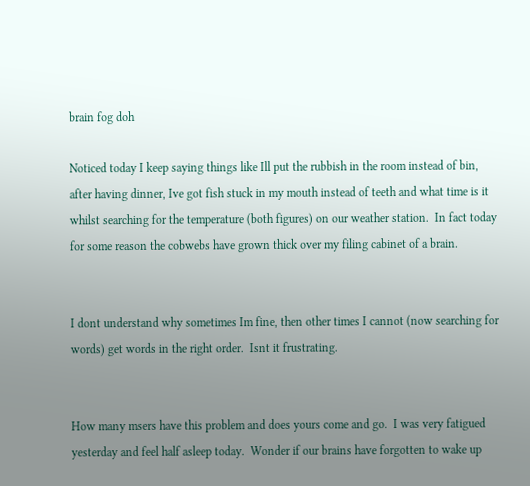brain fog doh

Noticed today I keep saying things like Ill put the rubbish in the room instead of bin, after having dinner, Ive got fish stuck in my mouth instead of teeth and what time is it whilst searching for the temperature (both figures) on our weather station.  In fact today for some reason the cobwebs have grown thick over my filing cabinet of a brain.


I dont understand why sometimes Im fine, then other times I cannot (now searching for words) get words in the right order.  Isnt it frustrating.


How many msers have this problem and does yours come and go.  I was very fatigued yesterday and feel half asleep today.  Wonder if our brains have forgotten to wake up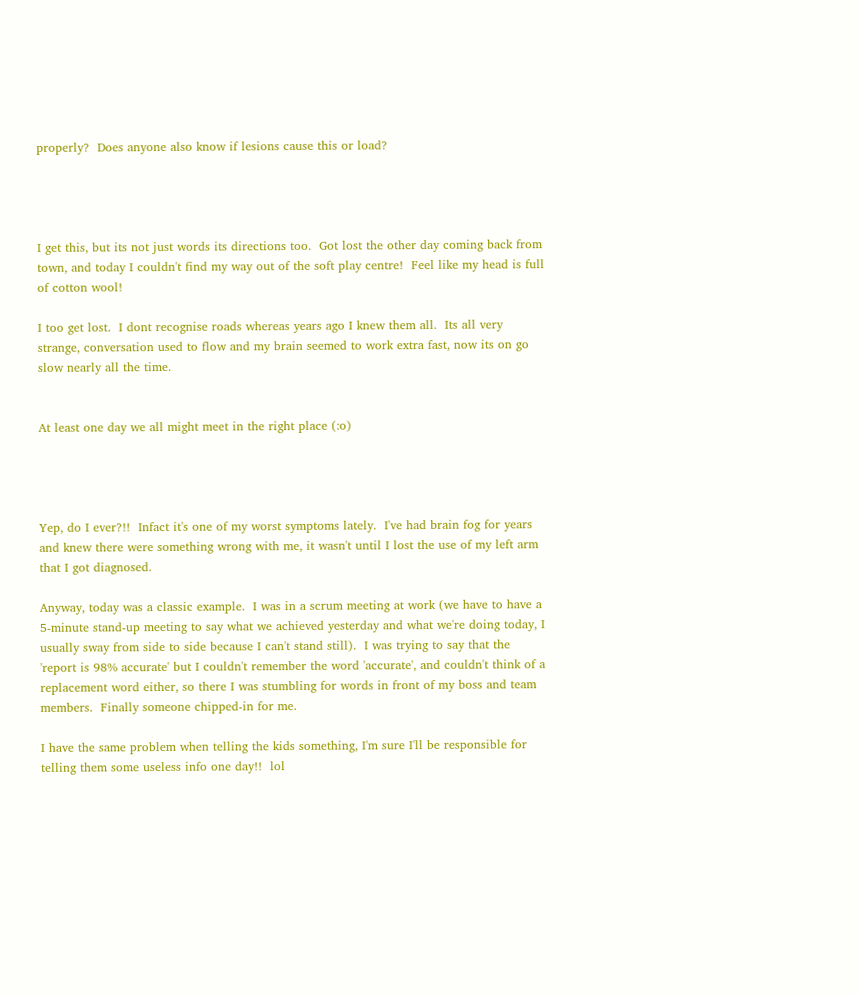properly?  Does anyone also know if lesions cause this or load?




I get this, but its not just words its directions too.  Got lost the other day coming back from town, and today I couldn't find my way out of the soft play centre!  Feel like my head is full of cotton wool!

I too get lost.  I dont recognise roads whereas years ago I knew them all.  Its all very strange, conversation used to flow and my brain seemed to work extra fast, now its on go slow nearly all the time.


At least one day we all might meet in the right place (:o)




Yep, do I ever?!!  Infact it's one of my worst symptoms lately.  I've had brain fog for years and knew there were something wrong with me, it wasn't until I lost the use of my left arm that I got diagnosed.

Anyway, today was a classic example.  I was in a scrum meeting at work (we have to have a 5-minute stand-up meeting to say what we achieved yesterday and what we're doing today, I usually sway from side to side because I can't stand still).  I was trying to say that the 'report is 98% accurate' but I couldn't remember the word 'accurate', and couldn't think of a replacement word either, so there I was stumbling for words in front of my boss and team members.  Finally someone chipped-in for me.

I have the same problem when telling the kids something, I'm sure I'll be responsible for telling them some useless info one day!!  lol